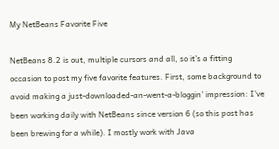My NetBeans Favorite Five

NetBeans 8.2 is out, multiple cursors and all, so it’s a fitting occasion to post my five favorite features. First, some background to avoid making a just-downloaded-an-went-a-bloggin’ impression: I’ve been working daily with NetBeans since version 6 (so this post has been brewing for a while). I mostly work with Java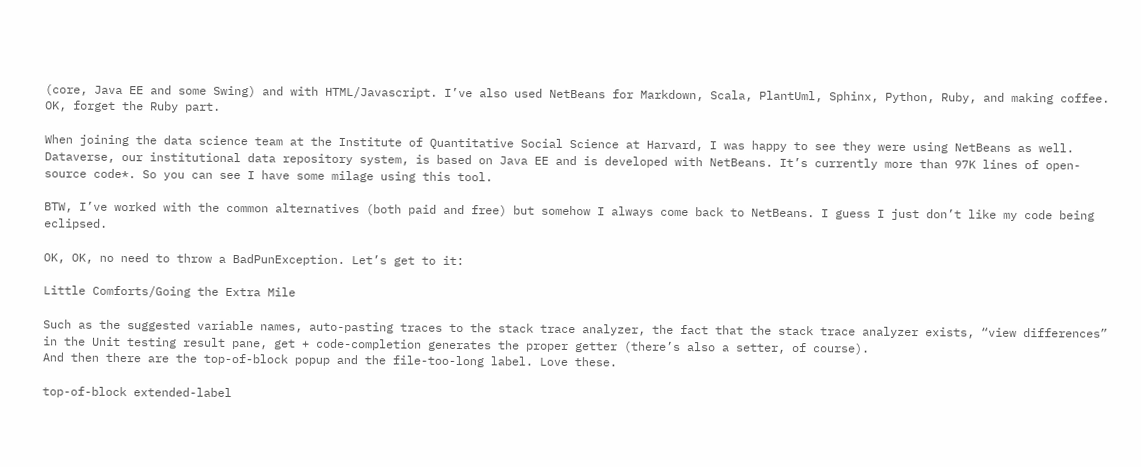(core, Java EE and some Swing) and with HTML/Javascript. I’ve also used NetBeans for Markdown, Scala, PlantUml, Sphinx, Python, Ruby, and making coffee. OK, forget the Ruby part.

When joining the data science team at the Institute of Quantitative Social Science at Harvard, I was happy to see they were using NetBeans as well. Dataverse, our institutional data repository system, is based on Java EE and is developed with NetBeans. It’s currently more than 97K lines of open-source code*. So you can see I have some milage using this tool.

BTW, I’ve worked with the common alternatives (both paid and free) but somehow I always come back to NetBeans. I guess I just don’t like my code being eclipsed.

OK, OK, no need to throw a BadPunException. Let’s get to it:

Little Comforts/Going the Extra Mile

Such as the suggested variable names, auto-pasting traces to the stack trace analyzer, the fact that the stack trace analyzer exists, “view differences” in the Unit testing result pane, get + code-completion generates the proper getter (there’s also a setter, of course).
And then there are the top-of-block popup and the file-too-long label. Love these.

top-of-block extended-label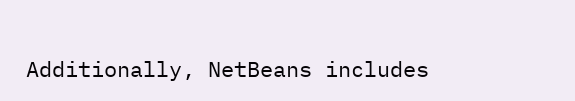Additionally, NetBeans includes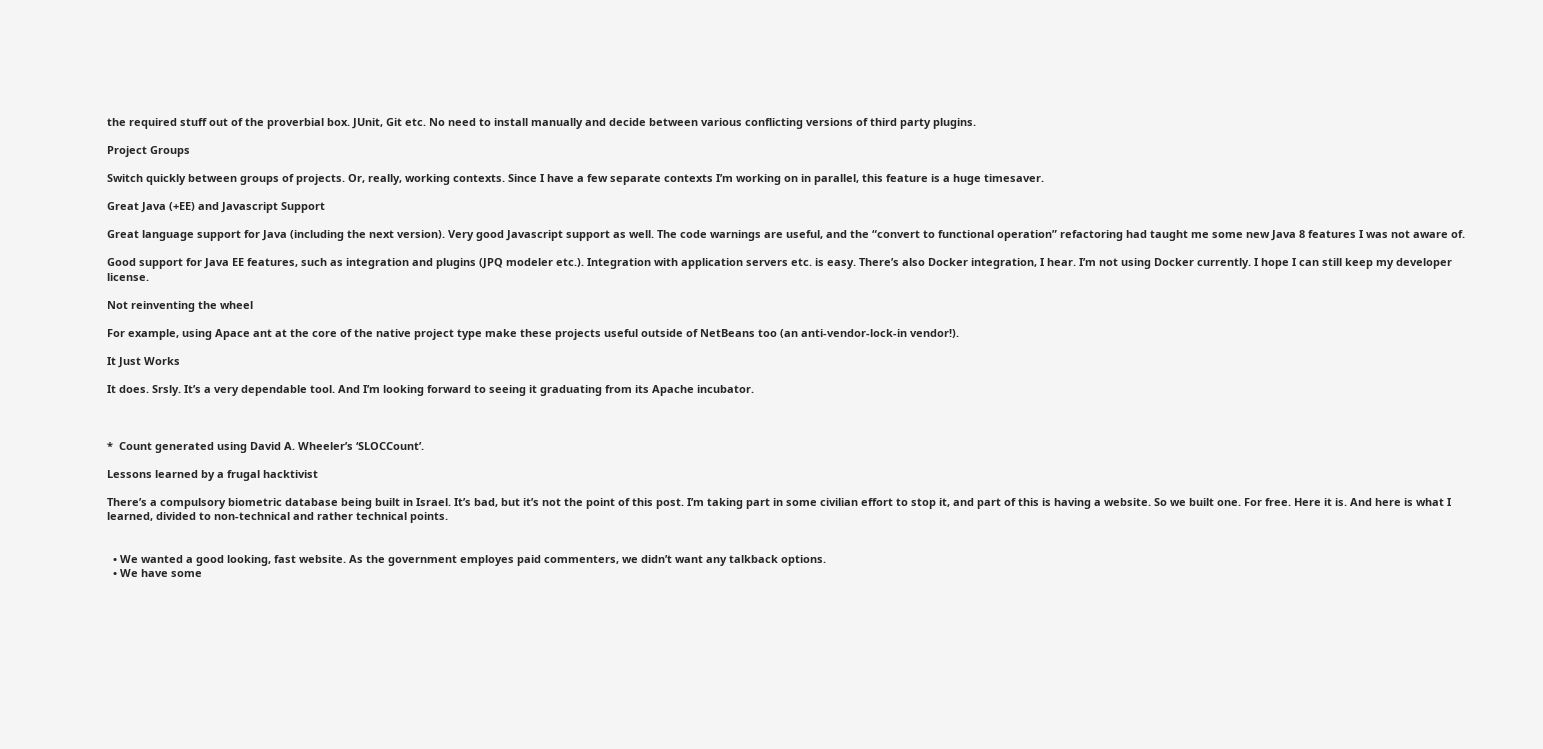the required stuff out of the proverbial box. JUnit, Git etc. No need to install manually and decide between various conflicting versions of third party plugins.

Project Groups

Switch quickly between groups of projects. Or, really, working contexts. Since I have a few separate contexts I’m working on in parallel, this feature is a huge timesaver.

Great Java (+EE) and Javascript Support

Great language support for Java (including the next version). Very good Javascript support as well. The code warnings are useful, and the “convert to functional operation” refactoring had taught me some new Java 8 features I was not aware of.

Good support for Java EE features, such as integration and plugins (JPQ modeler etc.). Integration with application servers etc. is easy. There’s also Docker integration, I hear. I’m not using Docker currently. I hope I can still keep my developer license.

Not reinventing the wheel

For example, using Apace ant at the core of the native project type make these projects useful outside of NetBeans too (an anti-vendor-lock-in vendor!).

It Just Works

It does. Srsly. It’s a very dependable tool. And I’m looking forward to seeing it graduating from its Apache incubator.



*  Count generated using David A. Wheeler’s ‘SLOCCount’.

Lessons learned by a frugal hacktivist

There’s a compulsory biometric database being built in Israel. It’s bad, but it’s not the point of this post. I’m taking part in some civilian effort to stop it, and part of this is having a website. So we built one. For free. Here it is. And here is what I learned, divided to non-technical and rather technical points.


  • We wanted a good looking, fast website. As the government employes paid commenters, we didn’t want any talkback options.
  • We have some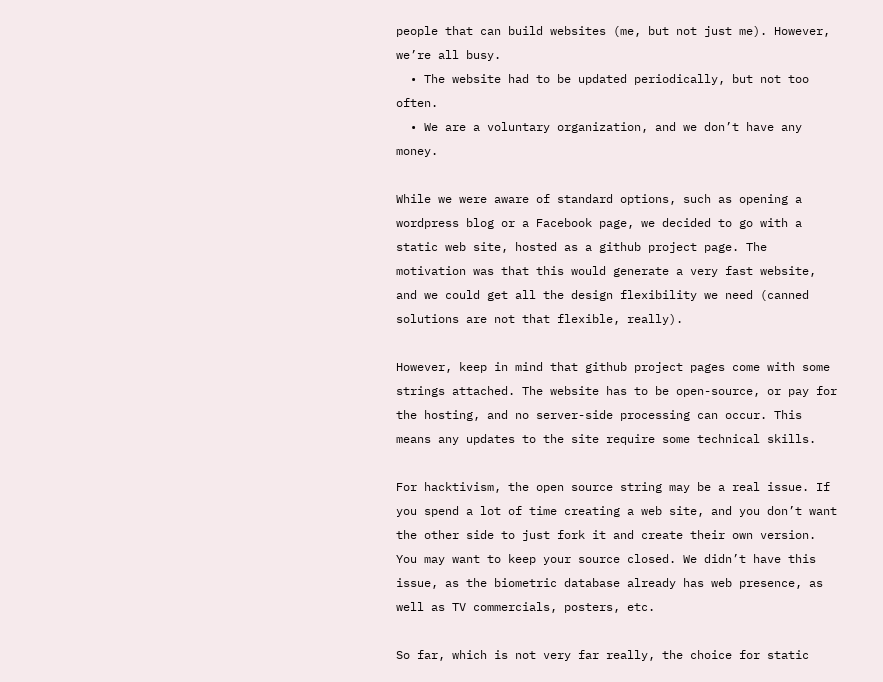people that can build websites (me, but not just me). However, we’re all busy.
  • The website had to be updated periodically, but not too often.
  • We are a voluntary organization, and we don’t have any money.

While we were aware of standard options, such as opening a wordpress blog or a Facebook page, we decided to go with a static web site, hosted as a github project page. The motivation was that this would generate a very fast website, and we could get all the design flexibility we need (canned solutions are not that flexible, really).

However, keep in mind that github project pages come with some strings attached. The website has to be open-source, or pay for the hosting, and no server-side processing can occur. This means any updates to the site require some technical skills.

For hacktivism, the open source string may be a real issue. If you spend a lot of time creating a web site, and you don’t want the other side to just fork it and create their own version. You may want to keep your source closed. We didn’t have this issue, as the biometric database already has web presence, as well as TV commercials, posters, etc.

So far, which is not very far really, the choice for static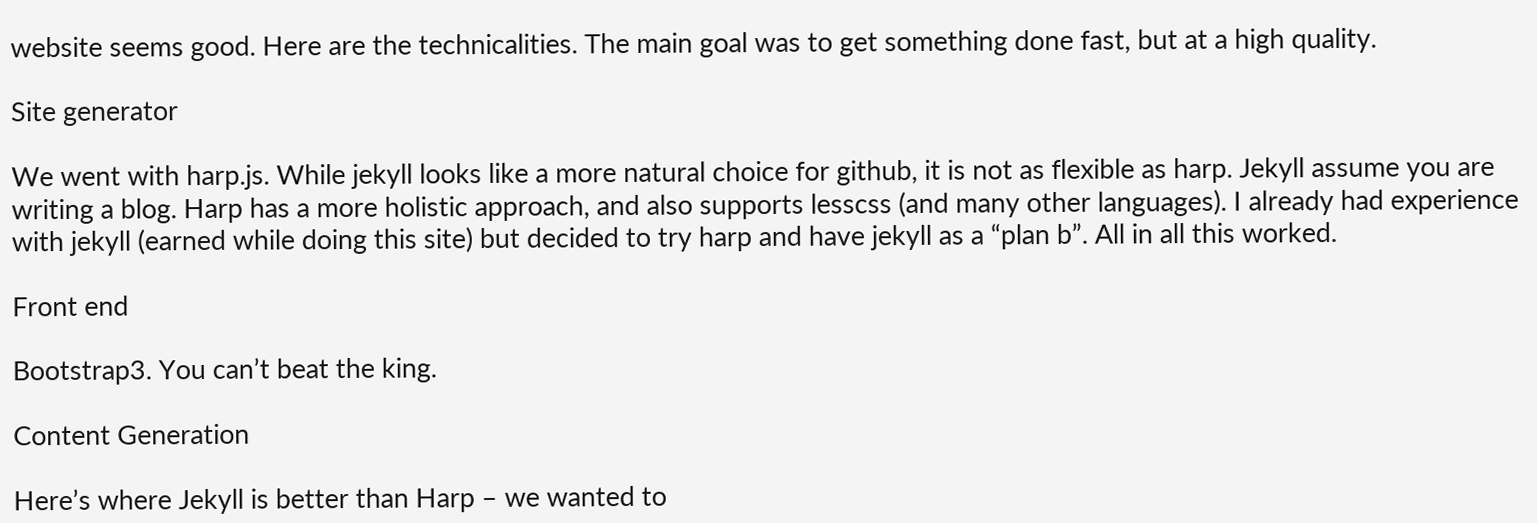website seems good. Here are the technicalities. The main goal was to get something done fast, but at a high quality.

Site generator

We went with harp.js. While jekyll looks like a more natural choice for github, it is not as flexible as harp. Jekyll assume you are writing a blog. Harp has a more holistic approach, and also supports lesscss (and many other languages). I already had experience with jekyll (earned while doing this site) but decided to try harp and have jekyll as a “plan b”. All in all this worked.

Front end

Bootstrap3. You can’t beat the king.

Content Generation

Here’s where Jekyll is better than Harp – we wanted to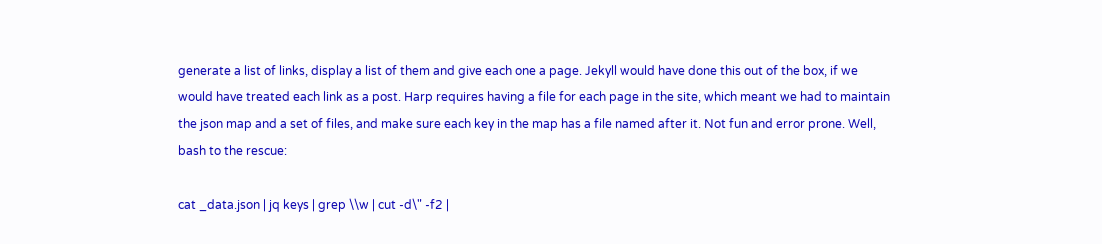generate a list of links, display a list of them and give each one a page. Jekyll would have done this out of the box, if we would have treated each link as a post. Harp requires having a file for each page in the site, which meant we had to maintain the json map and a set of files, and make sure each key in the map has a file named after it. Not fun and error prone. Well, bash to the rescue:

cat _data.json | jq keys | grep \\w | cut -d\" -f2 |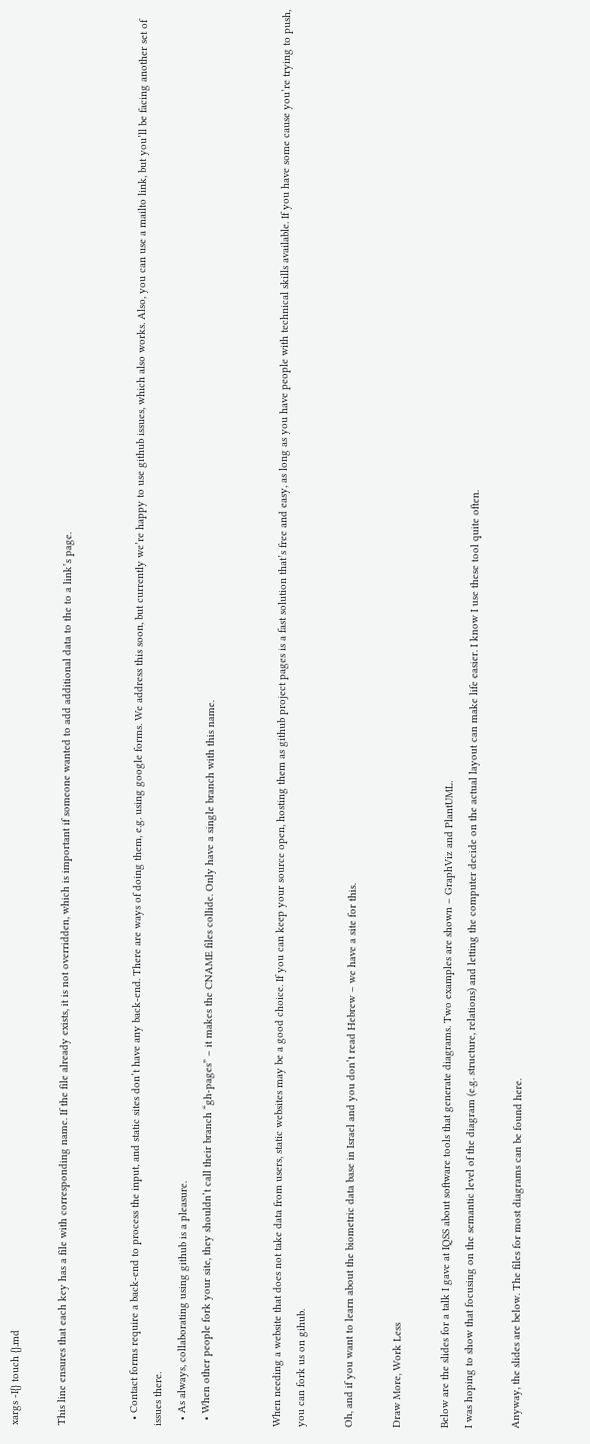xargs -I{} touch {}.md

This line ensures that each key has a file with corresponding name. If the file already exists, it is not overridden, which is important if someone wanted to add additional data to the to a link’s page.


  • Contact forms require a back-end to process the input, and static sites don’t have any back-end. There are ways of doing them, e.g. using google forms. We address this soon, but currently we’re happy to use github issues, which also works. Also, you can use a mailto link, but you’ll be facing another set of issues there.
  • As always, collaborating using github is a pleasure.
  • When other people fork your site, they shouldn’t call their branch “gh-pages” – it makes the CNAME files collide. Only have a single branch with this name.


When needing a website that does not take data from users, static websites may be a good choice. If you can keep your source open, hosting them as github project pages is a fast solution that’s free and easy, as long as you have people with technical skills available. If you have some cause you’re trying to push, you can fork us on gihub.

Oh, and if you want to learn about the biometric data base in Israel and you don’t read Hebrew – we have a site for this.

Draw More, Work Less

Below are the slides for a talk I gave at IQSS about software tools that generate diagrams. Two examples are shown – GraphViz and PlantUML.
I was hoping to show that focusing on the semantic level of the diagram (e.g. structure, relations) and letting the computer decide on the actual layout can make life easier. I know I use these tool quite often.

Anyway, the slides are below. The files for most diagrams can be found here.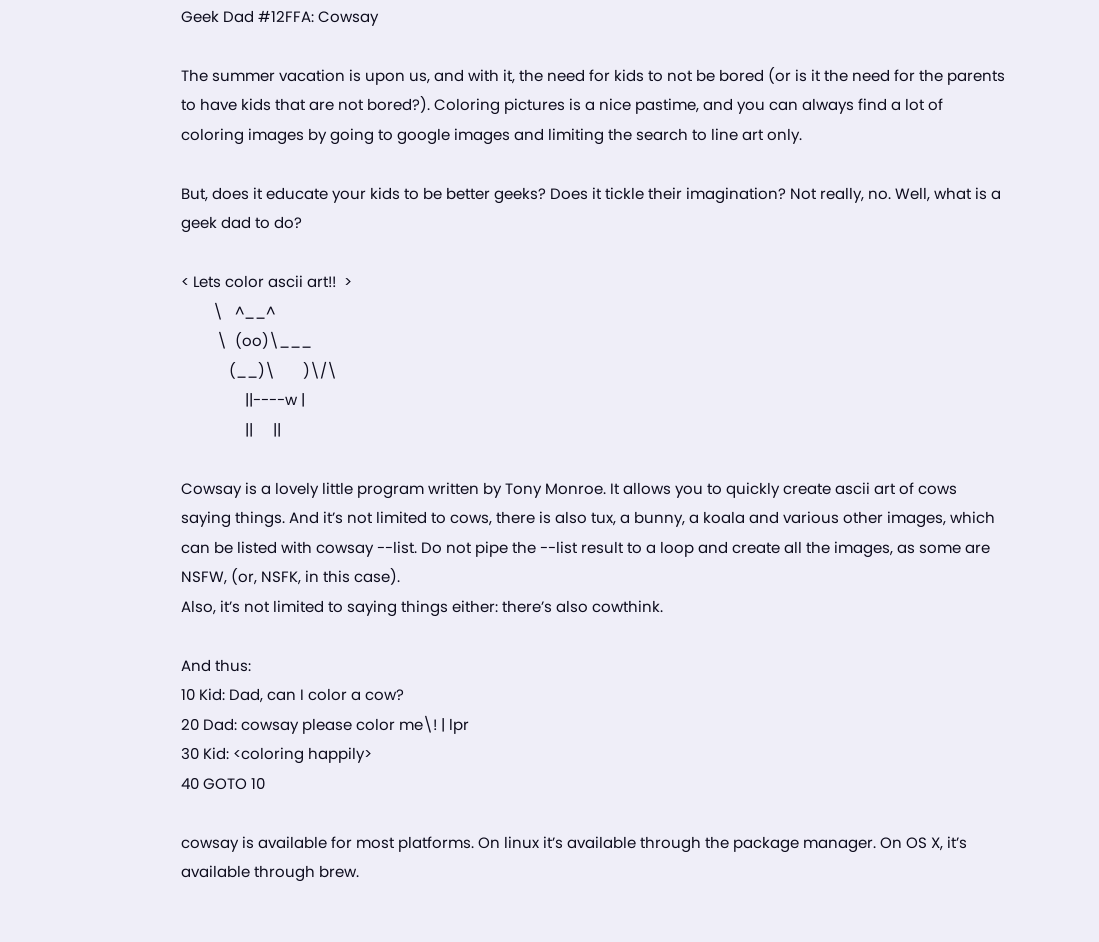Geek Dad #12FFA: Cowsay

The summer vacation is upon us, and with it, the need for kids to not be bored (or is it the need for the parents to have kids that are not bored?). Coloring pictures is a nice pastime, and you can always find a lot of coloring images by going to google images and limiting the search to line art only.

But, does it educate your kids to be better geeks? Does it tickle their imagination? Not really, no. Well, what is a geek dad to do?

< Lets color ascii art!!  >
        \   ^__^
         \  (oo)\___
            (__)\       )\/\
                ||----w |
                ||     ||

Cowsay is a lovely little program written by Tony Monroe. It allows you to quickly create ascii art of cows saying things. And it’s not limited to cows, there is also tux, a bunny, a koala and various other images, which can be listed with cowsay --list. Do not pipe the --list result to a loop and create all the images, as some are NSFW, (or, NSFK, in this case).
Also, it’s not limited to saying things either: there’s also cowthink.

And thus:
10 Kid: Dad, can I color a cow?
20 Dad: cowsay please color me\! | lpr
30 Kid: <coloring happily>
40 GOTO 10

cowsay is available for most platforms. On linux it’s available through the package manager. On OS X, it’s available through brew.